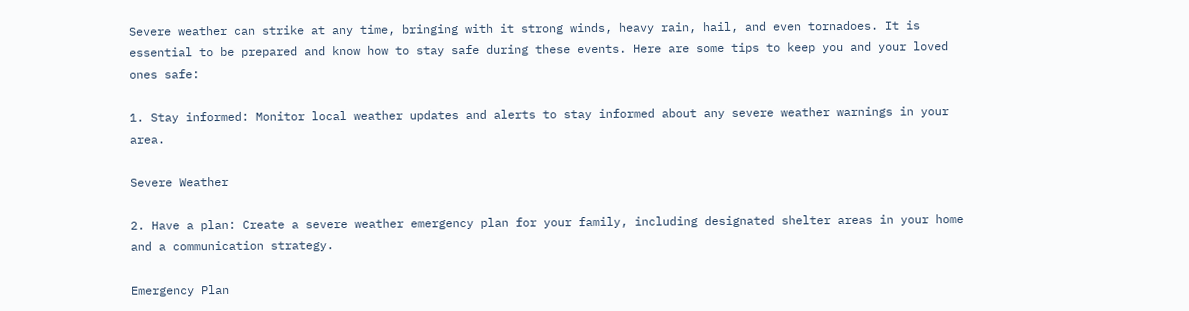Severe weather can strike at any time, bringing with it strong winds, heavy rain, hail, and even tornadoes. It is essential to be prepared and know how to stay safe during these events. Here are some tips to keep you and your loved ones safe:

1. Stay informed: Monitor local weather updates and alerts to stay informed about any severe weather warnings in your area.

Severe Weather

2. Have a plan: Create a severe weather emergency plan for your family, including designated shelter areas in your home and a communication strategy.

Emergency Plan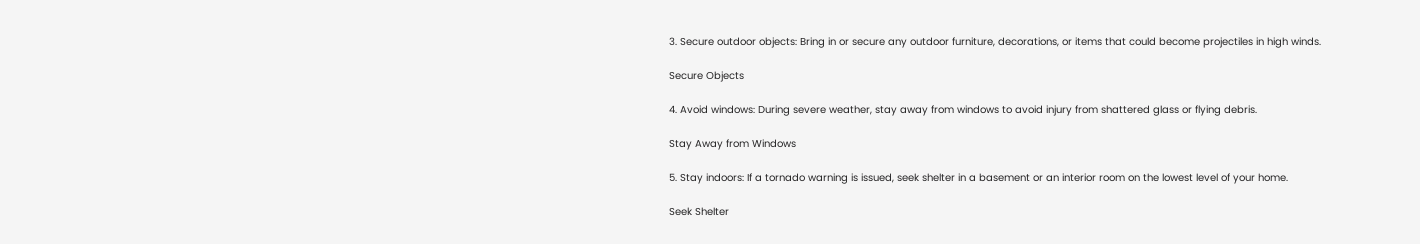3. Secure outdoor objects: Bring in or secure any outdoor furniture, decorations, or items that could become projectiles in high winds.

Secure Objects

4. Avoid windows: During severe weather, stay away from windows to avoid injury from shattered glass or flying debris.

Stay Away from Windows

5. Stay indoors: If a tornado warning is issued, seek shelter in a basement or an interior room on the lowest level of your home.

Seek Shelter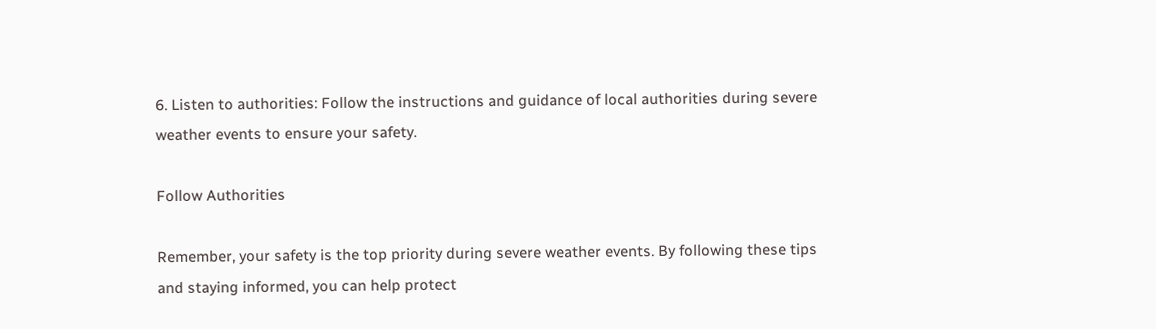6. Listen to authorities: Follow the instructions and guidance of local authorities during severe weather events to ensure your safety.

Follow Authorities

Remember, your safety is the top priority during severe weather events. By following these tips and staying informed, you can help protect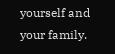yourself and your family.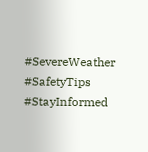#SevereWeather #SafetyTips #StayInformed